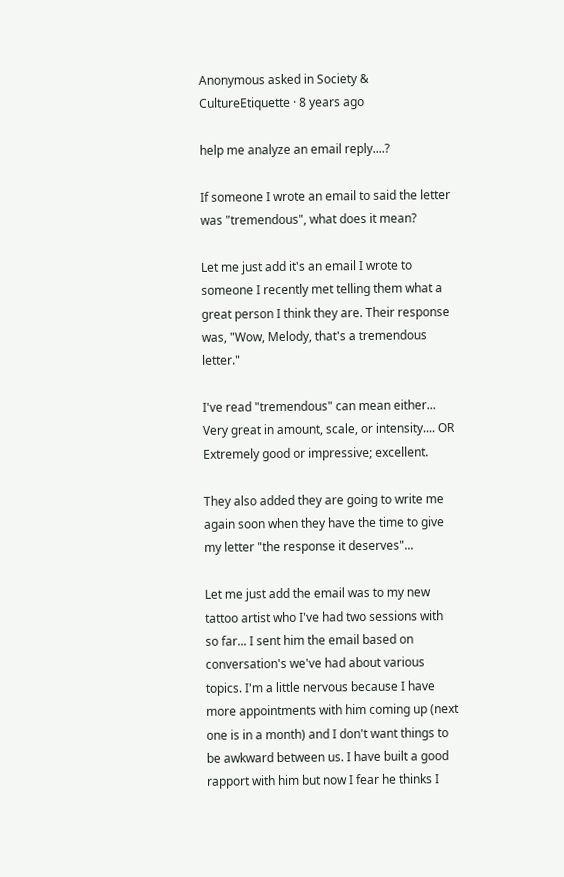Anonymous asked in Society & CultureEtiquette · 8 years ago

help me analyze an email reply....?

If someone I wrote an email to said the letter was "tremendous", what does it mean?

Let me just add it's an email I wrote to someone I recently met telling them what a great person I think they are. Their response was, "Wow, Melody, that's a tremendous letter."

I've read "tremendous" can mean either... Very great in amount, scale, or intensity.... OR Extremely good or impressive; excellent.

They also added they are going to write me again soon when they have the time to give my letter "the response it deserves"...

Let me just add the email was to my new tattoo artist who I've had two sessions with so far... I sent him the email based on conversation's we've had about various topics. I'm a little nervous because I have more appointments with him coming up (next one is in a month) and I don't want things to be awkward between us. I have built a good rapport with him but now I fear he thinks I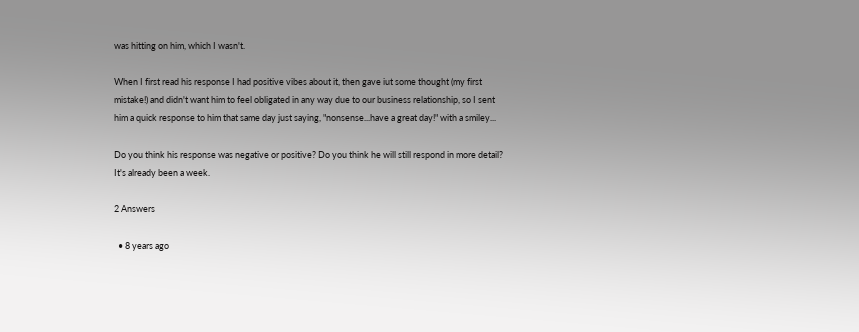was hitting on him, which I wasn't.

When I first read his response I had positive vibes about it, then gave iut some thought (my first mistake!) and didn't want him to feel obligated in any way due to our business relationship, so I sent him a quick response to him that same day just saying, "nonsense...have a great day!" with a smiley...

Do you think his response was negative or positive? Do you think he will still respond in more detail? It's already been a week.

2 Answers

  • 8 years ago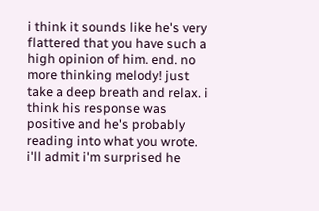i think it sounds like he's very flattered that you have such a high opinion of him. end. no more thinking melody! just take a deep breath and relax. i think his response was positive and he's probably reading into what you wrote. i'll admit i'm surprised he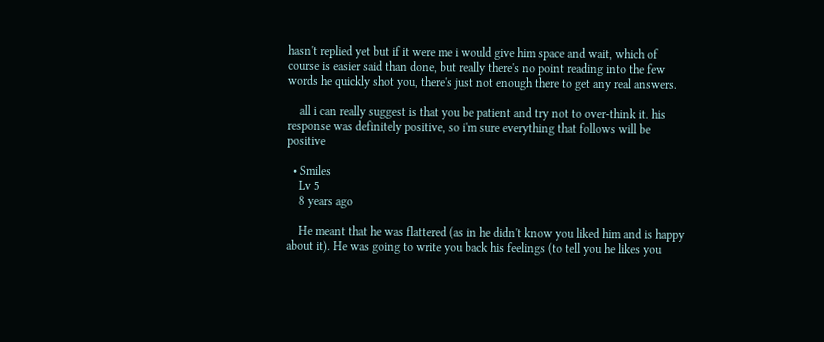hasn't replied yet but if it were me i would give him space and wait, which of course is easier said than done, but really there's no point reading into the few words he quickly shot you, there's just not enough there to get any real answers.

    all i can really suggest is that you be patient and try not to over-think it. his response was definitely positive, so i'm sure everything that follows will be positive

  • Smiles
    Lv 5
    8 years ago

    He meant that he was flattered (as in he didn't know you liked him and is happy about it). He was going to write you back his feelings (to tell you he likes you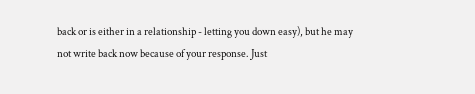back or is either in a relationship - letting you down easy), but he may not write back now because of your response. Just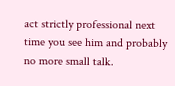act strictly professional next time you see him and probably no more small talk.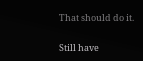That should do it.

Still have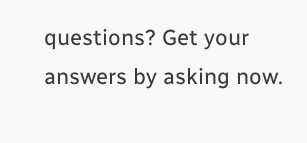questions? Get your answers by asking now.